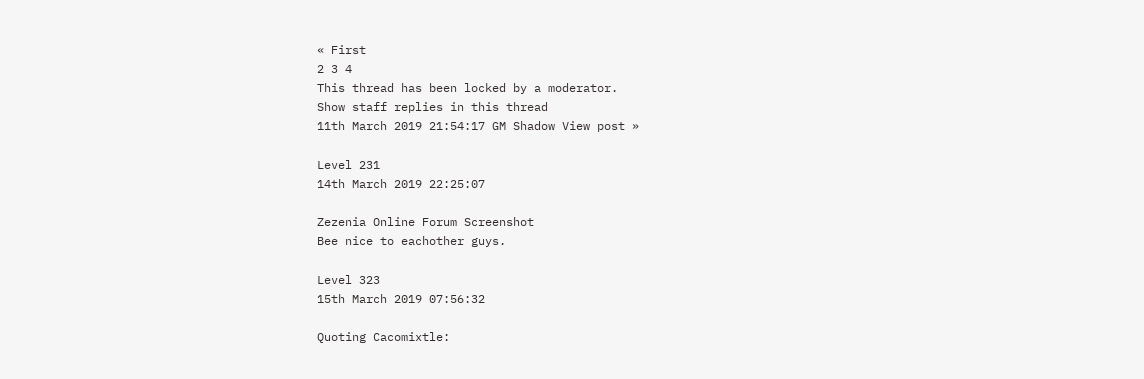« First
2 3 4
This thread has been locked by a moderator.
Show staff replies in this thread
11th March 2019 21:54:17 GM Shadow View post »

Level 231
14th March 2019 22:25:07

Zezenia Online Forum Screenshot
Bee nice to eachother guys.

Level 323
15th March 2019 07:56:32

Quoting Cacomixtle: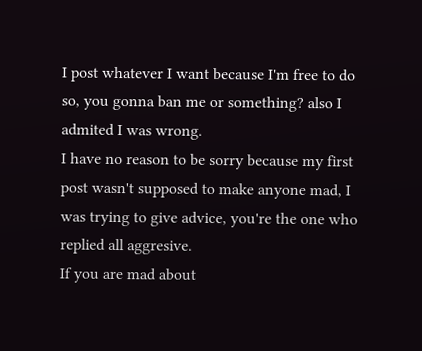I post whatever I want because I'm free to do so, you gonna ban me or something? also I admited I was wrong.
I have no reason to be sorry because my first post wasn't supposed to make anyone mad, I was trying to give advice, you're the one who replied all aggresive.
If you are mad about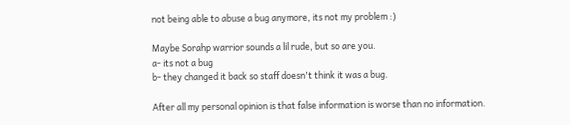not being able to abuse a bug anymore, its not my problem :)

Maybe Sorahp warrior sounds a lil rude, but so are you.
a- its not a bug
b- they changed it back so staff doesn't think it was a bug.

After all my personal opinion is that false information is worse than no information.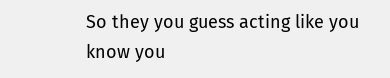So they you guess acting like you know you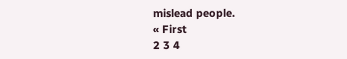mislead people.
« First
2 3 4